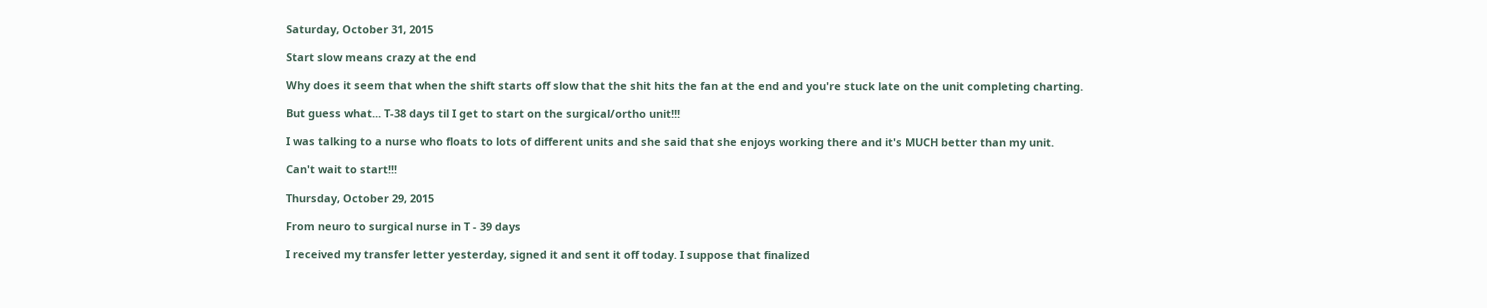Saturday, October 31, 2015

Start slow means crazy at the end

Why does it seem that when the shift starts off slow that the shit hits the fan at the end and you're stuck late on the unit completing charting.

But guess what... T-38 days til I get to start on the surgical/ortho unit!!!

I was talking to a nurse who floats to lots of different units and she said that she enjoys working there and it's MUCH better than my unit.

Can't wait to start!!!

Thursday, October 29, 2015

From neuro to surgical nurse in T - 39 days

I received my transfer letter yesterday, signed it and sent it off today. I suppose that finalized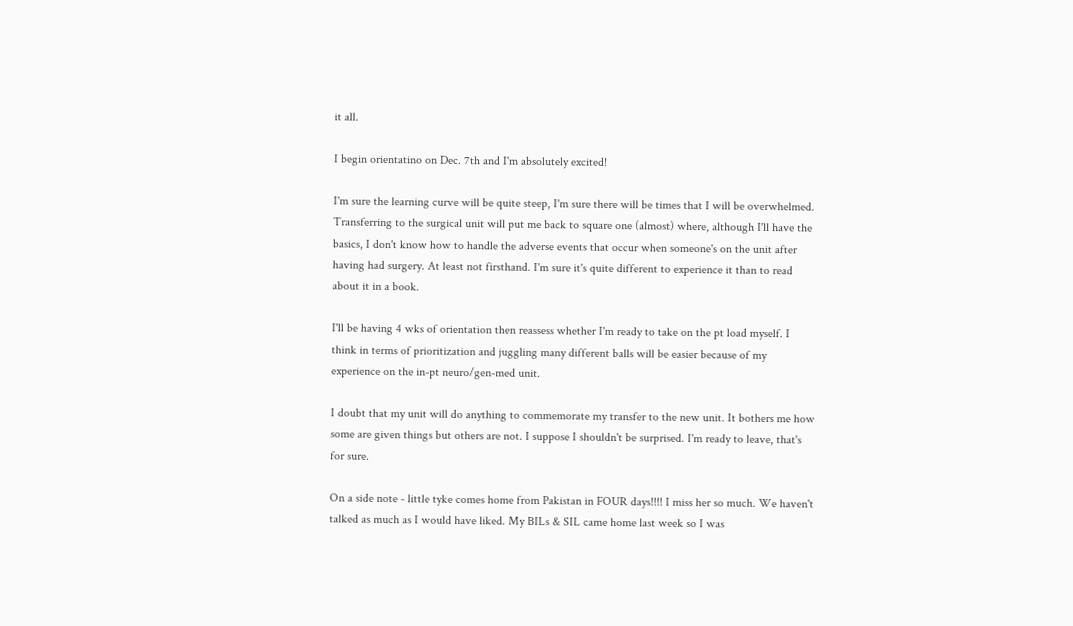it all.

I begin orientatino on Dec. 7th and I'm absolutely excited!

I'm sure the learning curve will be quite steep, I'm sure there will be times that I will be overwhelmed. Transferring to the surgical unit will put me back to square one (almost) where, although I'll have the basics, I don't know how to handle the adverse events that occur when someone's on the unit after having had surgery. At least not firsthand. I'm sure it's quite different to experience it than to read about it in a book.

I'll be having 4 wks of orientation then reassess whether I'm ready to take on the pt load myself. I think in terms of prioritization and juggling many different balls will be easier because of my experience on the in-pt neuro/gen-med unit.

I doubt that my unit will do anything to commemorate my transfer to the new unit. It bothers me how some are given things but others are not. I suppose I shouldn't be surprised. I'm ready to leave, that's for sure.

On a side note - little tyke comes home from Pakistan in FOUR days!!!! I miss her so much. We haven't talked as much as I would have liked. My BILs & SIL came home last week so I was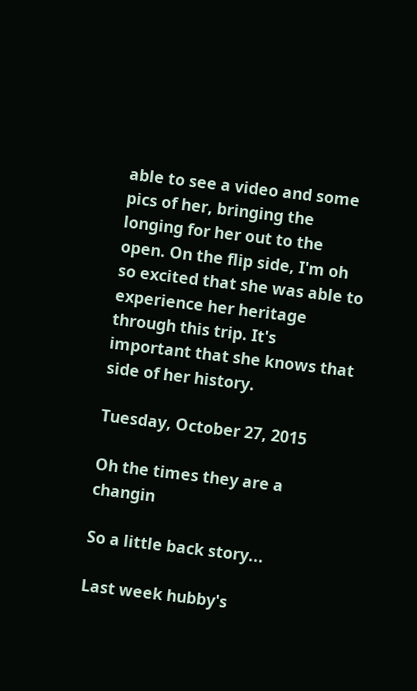able to see a video and some pics of her, bringing the longing for her out to the open. On the flip side, I'm oh so excited that she was able to experience her heritage through this trip. It's important that she knows that side of her history.

Tuesday, October 27, 2015

Oh the times they are a changin

So a little back story...

Last week hubby's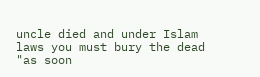uncle died and under Islam laws you must bury the dead "as soon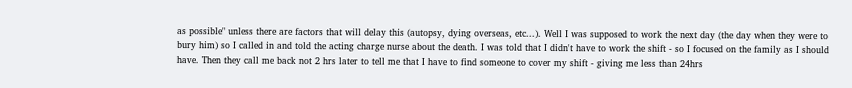as possible" unless there are factors that will delay this (autopsy, dying overseas, etc...). Well I was supposed to work the next day (the day when they were to bury him) so I called in and told the acting charge nurse about the death. I was told that I didn't have to work the shift - so I focused on the family as I should have. Then they call me back not 2 hrs later to tell me that I have to find someone to cover my shift - giving me less than 24hrs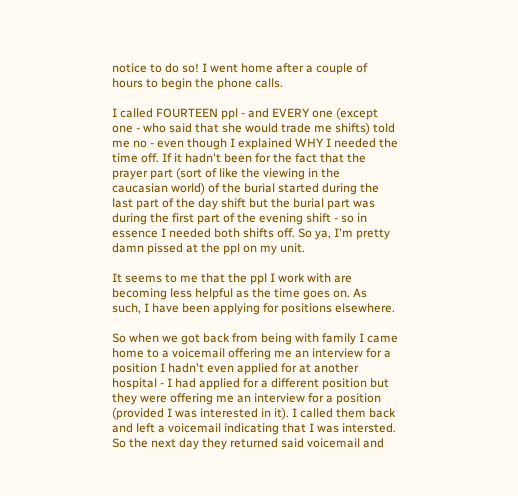notice to do so! I went home after a couple of hours to begin the phone calls.

I called FOURTEEN ppl - and EVERY one (except one - who said that she would trade me shifts) told me no - even though I explained WHY I needed the time off. If it hadn't been for the fact that the prayer part (sort of like the viewing in the caucasian world) of the burial started during the last part of the day shift but the burial part was during the first part of the evening shift - so in essence I needed both shifts off. So ya, I'm pretty damn pissed at the ppl on my unit.

It seems to me that the ppl I work with are becoming less helpful as the time goes on. As such, I have been applying for positions elsewhere.

So when we got back from being with family I came home to a voicemail offering me an interview for a position I hadn't even applied for at another hospital - I had applied for a different position but they were offering me an interview for a position (provided I was interested in it). I called them back and left a voicemail indicating that I was intersted. So the next day they returned said voicemail and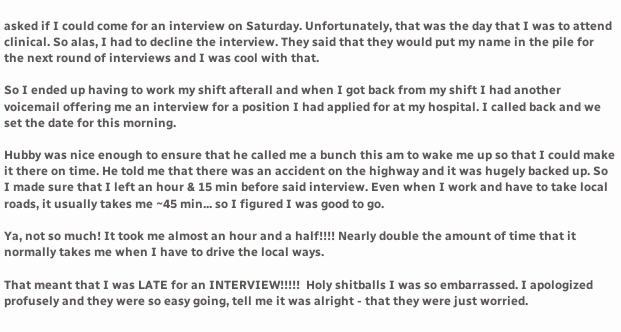asked if I could come for an interview on Saturday. Unfortunately, that was the day that I was to attend clinical. So alas, I had to decline the interview. They said that they would put my name in the pile for the next round of interviews and I was cool with that.

So I ended up having to work my shift afterall and when I got back from my shift I had another voicemail offering me an interview for a position I had applied for at my hospital. I called back and we set the date for this morning.

Hubby was nice enough to ensure that he called me a bunch this am to wake me up so that I could make it there on time. He told me that there was an accident on the highway and it was hugely backed up. So I made sure that I left an hour & 15 min before said interview. Even when I work and have to take local roads, it usually takes me ~45 min... so I figured I was good to go.

Ya, not so much! It took me almost an hour and a half!!!! Nearly double the amount of time that it normally takes me when I have to drive the local ways.

That meant that I was LATE for an INTERVIEW!!!!!  Holy shitballs I was so embarrassed. I apologized profusely and they were so easy going, tell me it was alright - that they were just worried.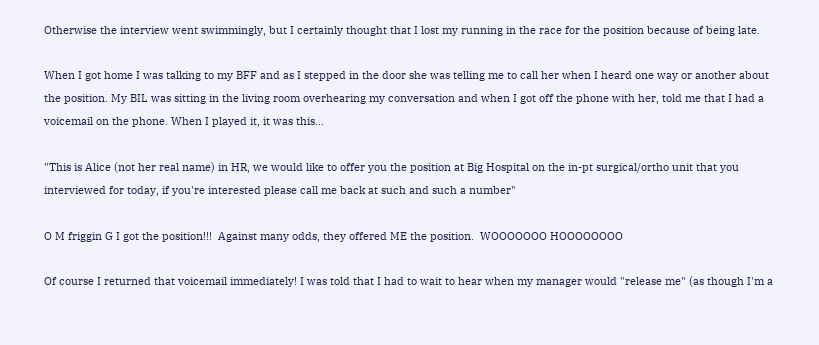Otherwise the interview went swimmingly, but I certainly thought that I lost my running in the race for the position because of being late.

When I got home I was talking to my BFF and as I stepped in the door she was telling me to call her when I heard one way or another about the position. My BIL was sitting in the living room overhearing my conversation and when I got off the phone with her, told me that I had a voicemail on the phone. When I played it, it was this...

"This is Alice (not her real name) in HR, we would like to offer you the position at Big Hospital on the in-pt surgical/ortho unit that you interviewed for today, if you're interested please call me back at such and such a number"

O M friggin G I got the position!!!  Against many odds, they offered ME the position.  WOOOOOOO HOOOOOOOO

Of course I returned that voicemail immediately! I was told that I had to wait to hear when my manager would "release me" (as though I'm a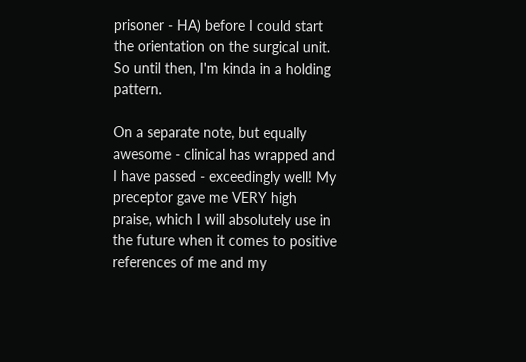prisoner - HA) before I could start the orientation on the surgical unit. So until then, I'm kinda in a holding pattern.

On a separate note, but equally awesome - clinical has wrapped and I have passed - exceedingly well! My preceptor gave me VERY high praise, which I will absolutely use in the future when it comes to positive references of me and my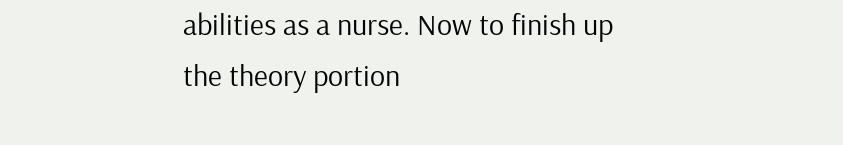abilities as a nurse. Now to finish up the theory portion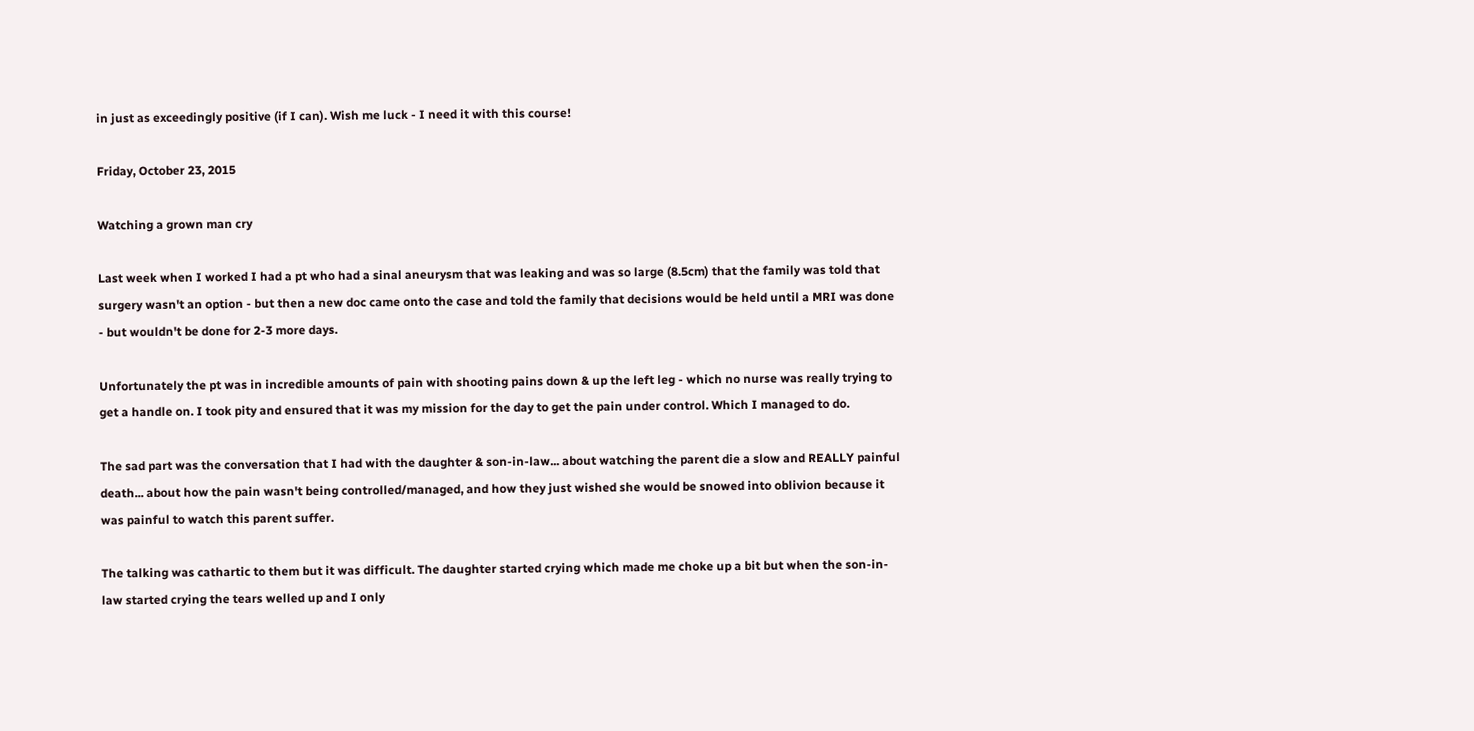in just as exceedingly positive (if I can). Wish me luck - I need it with this course!

Friday, October 23, 2015

Watching a grown man cry

Last week when I worked I had a pt who had a sinal aneurysm that was leaking and was so large (8.5cm) that the family was told that surgery wasn't an option - but then a new doc came onto the case and told the family that decisions would be held until a MRI was done - but wouldn't be done for 2-3 more days.

Unfortunately the pt was in incredible amounts of pain with shooting pains down & up the left leg - which no nurse was really trying to get a handle on. I took pity and ensured that it was my mission for the day to get the pain under control. Which I managed to do.

The sad part was the conversation that I had with the daughter & son-in-law... about watching the parent die a slow and REALLY painful death... about how the pain wasn't being controlled/managed, and how they just wished she would be snowed into oblivion because it was painful to watch this parent suffer.

The talking was cathartic to them but it was difficult. The daughter started crying which made me choke up a bit but when the son-in-law started crying the tears welled up and I only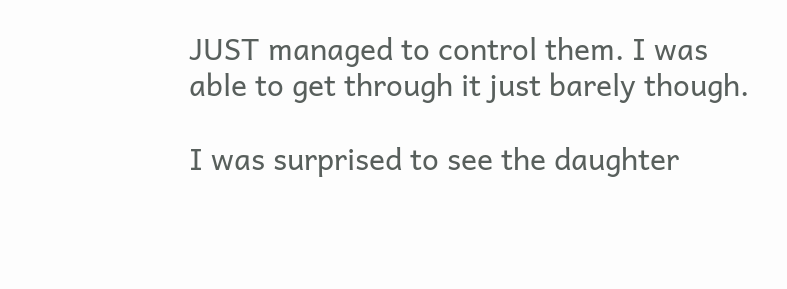JUST managed to control them. I was able to get through it just barely though.

I was surprised to see the daughter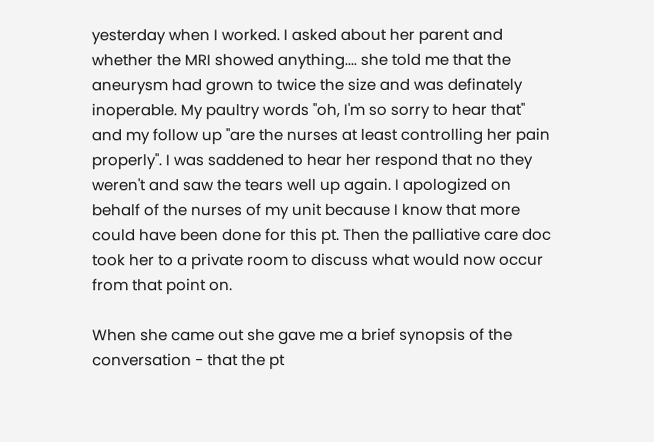yesterday when I worked. I asked about her parent and whether the MRI showed anything.... she told me that the aneurysm had grown to twice the size and was definately inoperable. My paultry words "oh, I'm so sorry to hear that" and my follow up "are the nurses at least controlling her pain properly". I was saddened to hear her respond that no they weren't and saw the tears well up again. I apologized on behalf of the nurses of my unit because I know that more could have been done for this pt. Then the palliative care doc took her to a private room to discuss what would now occur from that point on.

When she came out she gave me a brief synopsis of the conversation - that the pt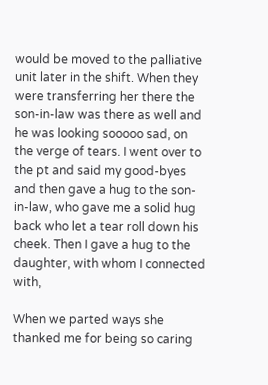would be moved to the palliative unit later in the shift. When they were transferring her there the son-in-law was there as well and he was looking sooooo sad, on the verge of tears. I went over to the pt and said my good-byes and then gave a hug to the son-in-law, who gave me a solid hug back who let a tear roll down his cheek. Then I gave a hug to the daughter, with whom I connected with,

When we parted ways she thanked me for being so caring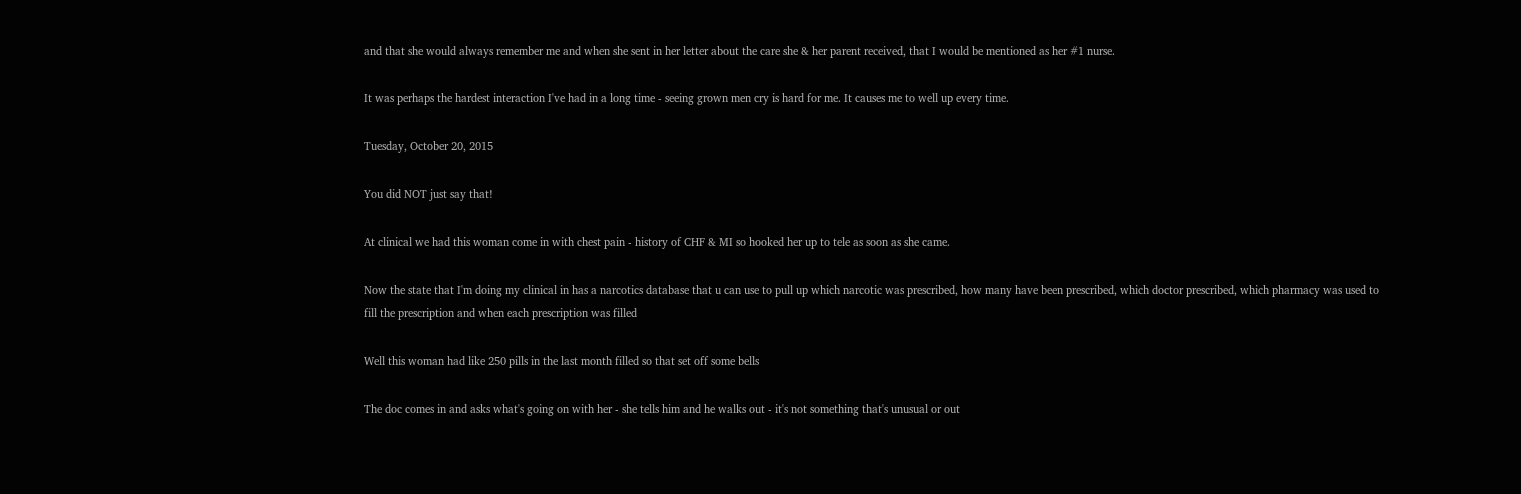and that she would always remember me and when she sent in her letter about the care she & her parent received, that I would be mentioned as her #1 nurse.

It was perhaps the hardest interaction I've had in a long time - seeing grown men cry is hard for me. It causes me to well up every time.

Tuesday, October 20, 2015

You did NOT just say that!

At clinical we had this woman come in with chest pain - history of CHF & MI so hooked her up to tele as soon as she came.

Now the state that I'm doing my clinical in has a narcotics database that u can use to pull up which narcotic was prescribed, how many have been prescribed, which doctor prescribed, which pharmacy was used to fill the prescription and when each prescription was filled

Well this woman had like 250 pills in the last month filled so that set off some bells

The doc comes in and asks what's going on with her - she tells him and he walks out - it's not something that's unusual or out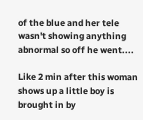of the blue and her tele wasn't showing anything abnormal so off he went....

Like 2 min after this woman shows up a little boy is brought in by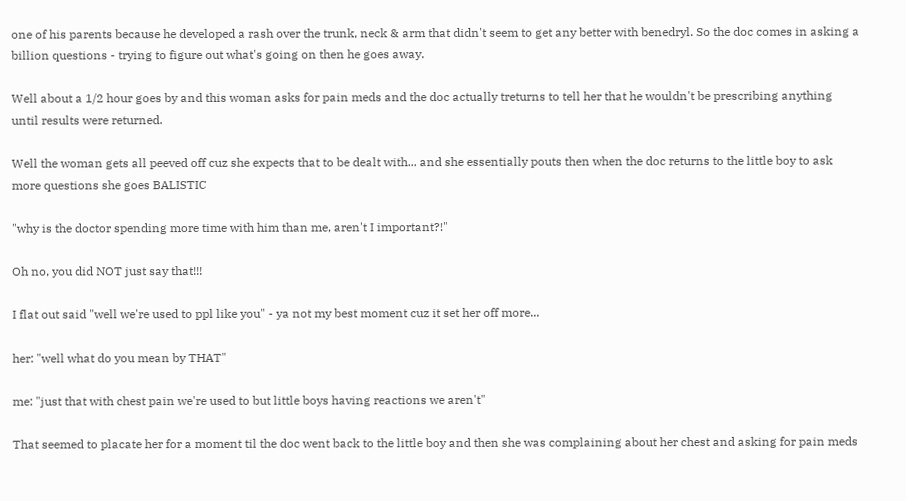one of his parents because he developed a rash over the trunk, neck & arm that didn't seem to get any better with benedryl. So the doc comes in asking a billion questions - trying to figure out what's going on then he goes away.

Well about a 1/2 hour goes by and this woman asks for pain meds and the doc actually treturns to tell her that he wouldn't be prescribing anything until results were returned.

Well the woman gets all peeved off cuz she expects that to be dealt with... and she essentially pouts then when the doc returns to the little boy to ask more questions she goes BALISTIC

"why is the doctor spending more time with him than me, aren't I important?!"

Oh no, you did NOT just say that!!!

I flat out said "well we're used to ppl like you" - ya not my best moment cuz it set her off more...

her: "well what do you mean by THAT"

me: "just that with chest pain we're used to but little boys having reactions we aren't"

That seemed to placate her for a moment til the doc went back to the little boy and then she was complaining about her chest and asking for pain meds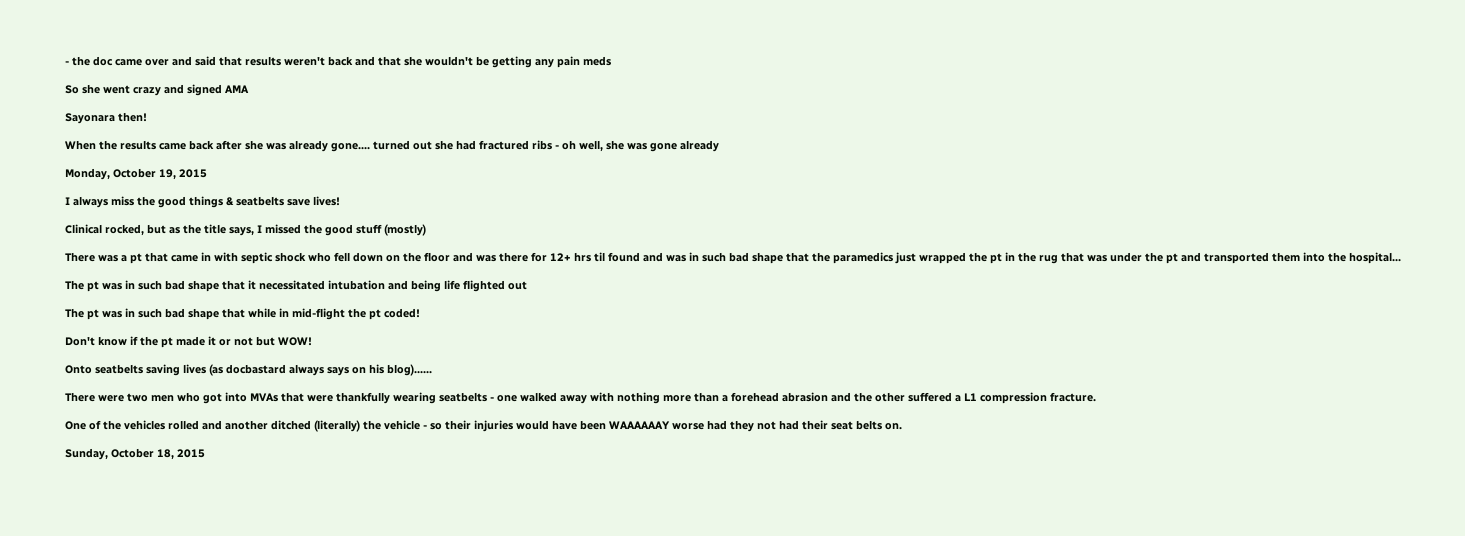- the doc came over and said that results weren't back and that she wouldn't be getting any pain meds

So she went crazy and signed AMA

Sayonara then!

When the results came back after she was already gone.... turned out she had fractured ribs - oh well, she was gone already

Monday, October 19, 2015

I always miss the good things & seatbelts save lives!

Clinical rocked, but as the title says, I missed the good stuff (mostly)

There was a pt that came in with septic shock who fell down on the floor and was there for 12+ hrs til found and was in such bad shape that the paramedics just wrapped the pt in the rug that was under the pt and transported them into the hospital...

The pt was in such bad shape that it necessitated intubation and being life flighted out

The pt was in such bad shape that while in mid-flight the pt coded!

Don't know if the pt made it or not but WOW!

Onto seatbelts saving lives (as docbastard always says on his blog)......

There were two men who got into MVAs that were thankfully wearing seatbelts - one walked away with nothing more than a forehead abrasion and the other suffered a L1 compression fracture.

One of the vehicles rolled and another ditched (literally) the vehicle - so their injuries would have been WAAAAAAY worse had they not had their seat belts on.

Sunday, October 18, 2015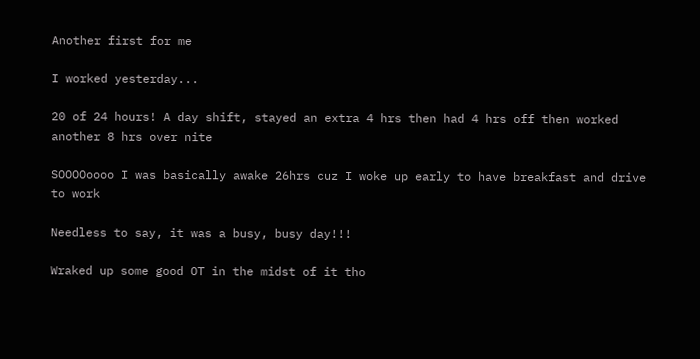Another first for me

I worked yesterday...

20 of 24 hours! A day shift, stayed an extra 4 hrs then had 4 hrs off then worked another 8 hrs over nite

SOOOOoooo I was basically awake 26hrs cuz I woke up early to have breakfast and drive to work

Needless to say, it was a busy, busy day!!!

Wraked up some good OT in the midst of it tho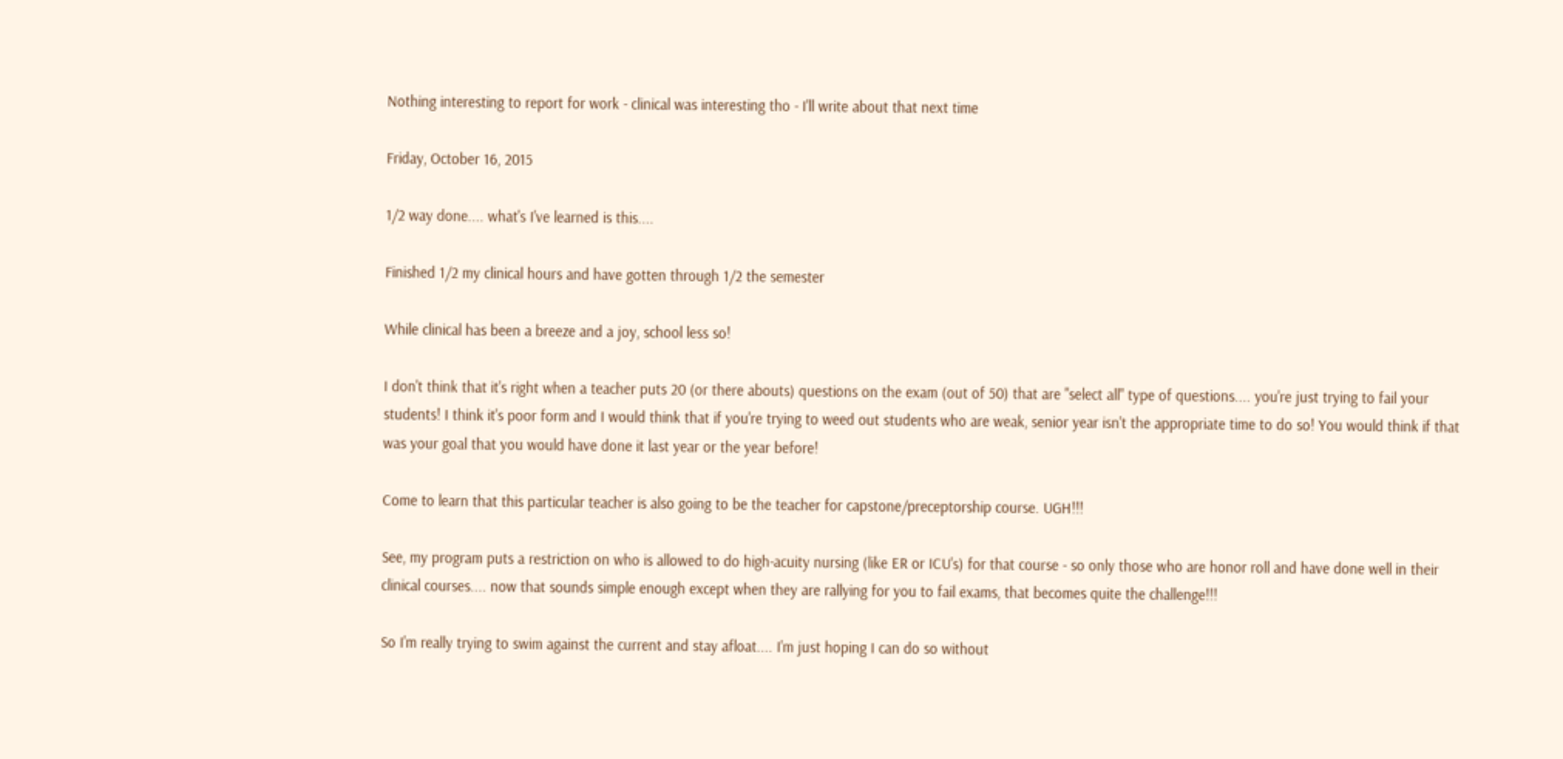Nothing interesting to report for work - clinical was interesting tho - I'll write about that next time

Friday, October 16, 2015

1/2 way done.... what's I've learned is this....

Finished 1/2 my clinical hours and have gotten through 1/2 the semester

While clinical has been a breeze and a joy, school less so!

I don't think that it's right when a teacher puts 20 (or there abouts) questions on the exam (out of 50) that are "select all" type of questions.... you're just trying to fail your students! I think it's poor form and I would think that if you're trying to weed out students who are weak, senior year isn't the appropriate time to do so! You would think if that was your goal that you would have done it last year or the year before!

Come to learn that this particular teacher is also going to be the teacher for capstone/preceptorship course. UGH!!!

See, my program puts a restriction on who is allowed to do high-acuity nursing (like ER or ICU's) for that course - so only those who are honor roll and have done well in their clinical courses.... now that sounds simple enough except when they are rallying for you to fail exams, that becomes quite the challenge!!!

So I'm really trying to swim against the current and stay afloat.... I'm just hoping I can do so without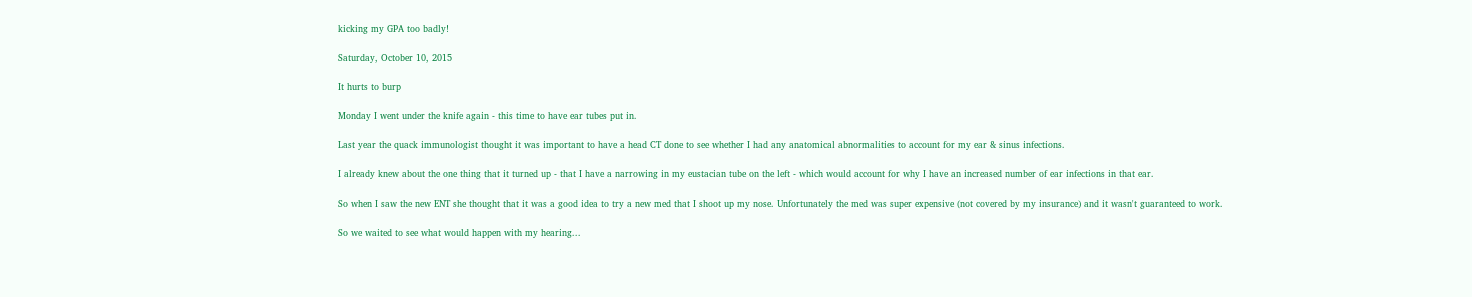kicking my GPA too badly!

Saturday, October 10, 2015

It hurts to burp

Monday I went under the knife again - this time to have ear tubes put in.

Last year the quack immunologist thought it was important to have a head CT done to see whether I had any anatomical abnormalities to account for my ear & sinus infections.

I already knew about the one thing that it turned up - that I have a narrowing in my eustacian tube on the left - which would account for why I have an increased number of ear infections in that ear.

So when I saw the new ENT she thought that it was a good idea to try a new med that I shoot up my nose. Unfortunately the med was super expensive (not covered by my insurance) and it wasn't guaranteed to work.

So we waited to see what would happen with my hearing...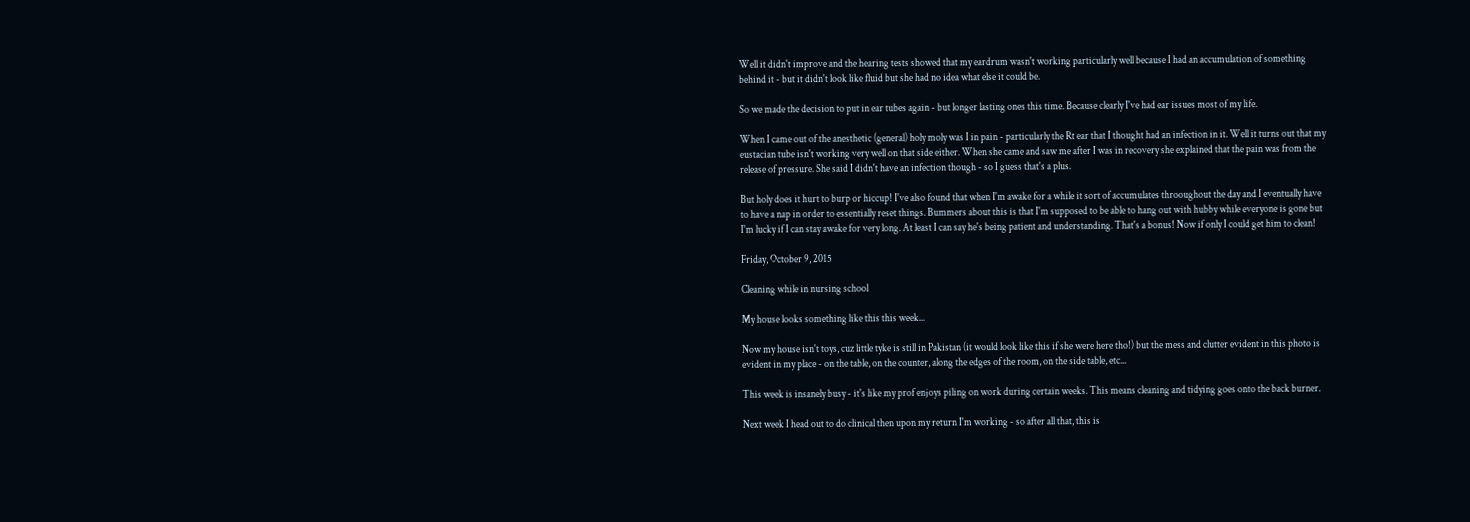Well it didn't improve and the hearing tests showed that my eardrum wasn't working particularly well because I had an accumulation of something behind it - but it didn't look like fluid but she had no idea what else it could be.

So we made the decision to put in ear tubes again - but longer lasting ones this time. Because clearly I've had ear issues most of my life.

When I came out of the anesthetic (general) holy moly was I in pain - particularly the Rt ear that I thought had an infection in it. Well it turns out that my eustacian tube isn't working very well on that side either. When she came and saw me after I was in recovery she explained that the pain was from the release of pressure. She said I didn't have an infection though - so I guess that's a plus.

But holy does it hurt to burp or hiccup! I've also found that when I'm awake for a while it sort of accumulates throoughout the day and I eventually have to have a nap in order to essentially reset things. Bummers about this is that I'm supposed to be able to hang out with hubby while everyone is gone but I'm lucky if I can stay awake for very long. At least I can say he's being patient and understanding. That's a bonus! Now if only I could get him to clean!

Friday, October 9, 2015

Cleaning while in nursing school

My house looks something like this this week...

Now my house isn't toys, cuz little tyke is still in Pakistan (it would look like this if she were here tho!) but the mess and clutter evident in this photo is evident in my place - on the table, on the counter, along the edges of the room, on the side table, etc...

This week is insanely busy - it's like my prof enjoys piling on work during certain weeks. This means cleaning and tidying goes onto the back burner.

Next week I head out to do clinical then upon my return I'm working - so after all that, this is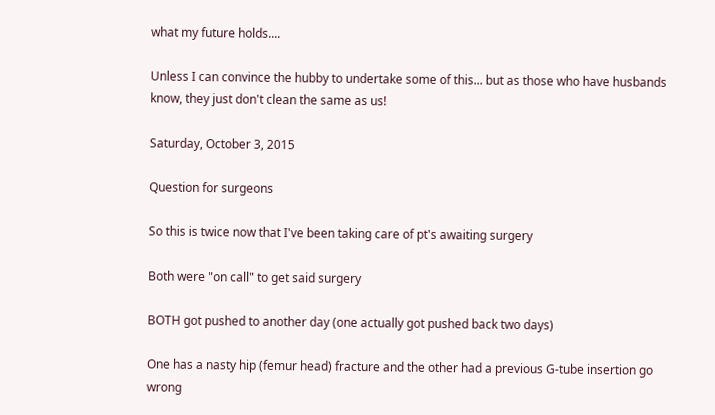what my future holds....

Unless I can convince the hubby to undertake some of this... but as those who have husbands know, they just don't clean the same as us!

Saturday, October 3, 2015

Question for surgeons

So this is twice now that I've been taking care of pt's awaiting surgery

Both were "on call" to get said surgery

BOTH got pushed to another day (one actually got pushed back two days)

One has a nasty hip (femur head) fracture and the other had a previous G-tube insertion go wrong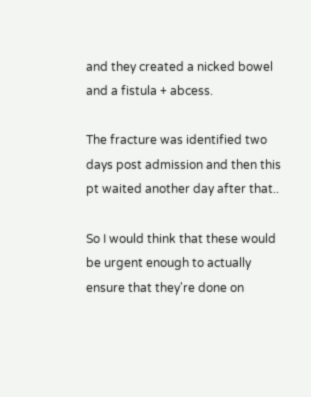and they created a nicked bowel and a fistula + abcess.

The fracture was identified two days post admission and then this pt waited another day after that..

So I would think that these would be urgent enough to actually ensure that they're done on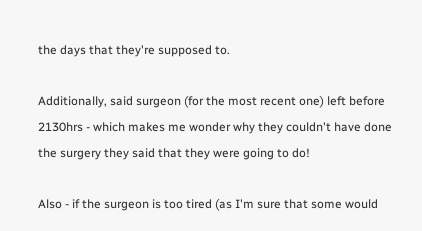the days that they're supposed to.

Additionally, said surgeon (for the most recent one) left before 2130hrs - which makes me wonder why they couldn't have done the surgery they said that they were going to do!

Also - if the surgeon is too tired (as I'm sure that some would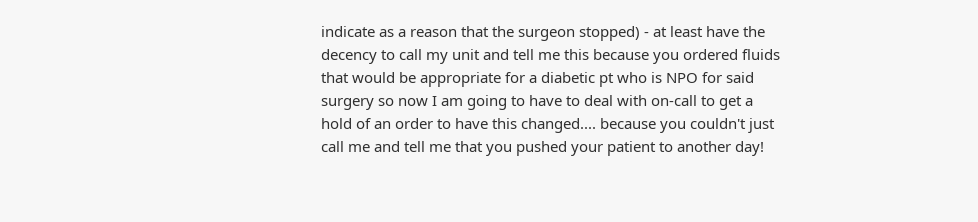indicate as a reason that the surgeon stopped) - at least have the decency to call my unit and tell me this because you ordered fluids that would be appropriate for a diabetic pt who is NPO for said surgery so now I am going to have to deal with on-call to get a hold of an order to have this changed.... because you couldn't just call me and tell me that you pushed your patient to another day!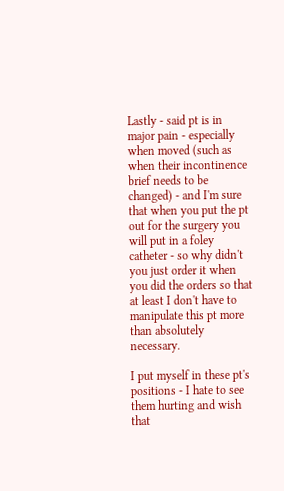Lastly - said pt is in major pain - especially when moved (such as when their incontinence brief needs to be changed) - and I'm sure that when you put the pt out for the surgery you will put in a foley catheter - so why didn't you just order it when you did the orders so that at least I don't have to manipulate this pt more than absolutely necessary.

I put myself in these pt's positions - I hate to see them hurting and wish that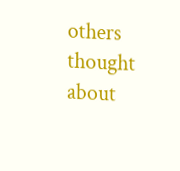others thought about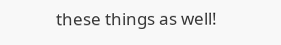these things as well!